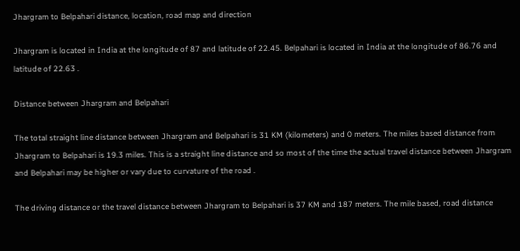Jhargram to Belpahari distance, location, road map and direction

Jhargram is located in India at the longitude of 87 and latitude of 22.45. Belpahari is located in India at the longitude of 86.76 and latitude of 22.63 .

Distance between Jhargram and Belpahari

The total straight line distance between Jhargram and Belpahari is 31 KM (kilometers) and 0 meters. The miles based distance from Jhargram to Belpahari is 19.3 miles. This is a straight line distance and so most of the time the actual travel distance between Jhargram and Belpahari may be higher or vary due to curvature of the road .

The driving distance or the travel distance between Jhargram to Belpahari is 37 KM and 187 meters. The mile based, road distance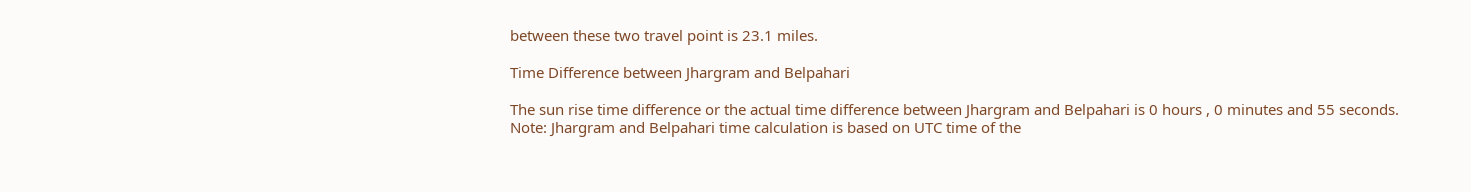between these two travel point is 23.1 miles.

Time Difference between Jhargram and Belpahari

The sun rise time difference or the actual time difference between Jhargram and Belpahari is 0 hours , 0 minutes and 55 seconds. Note: Jhargram and Belpahari time calculation is based on UTC time of the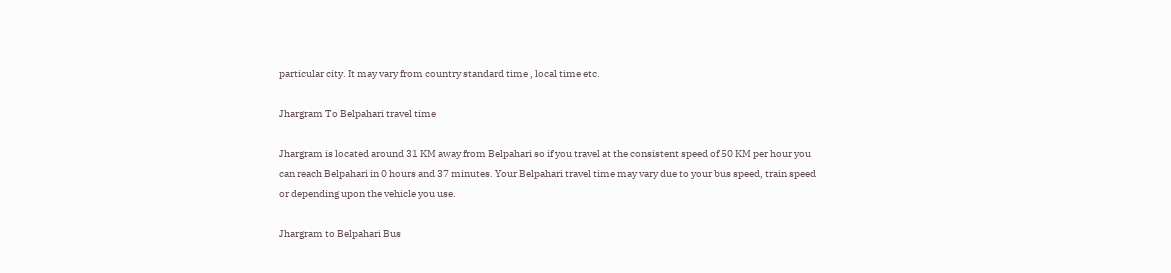particular city. It may vary from country standard time , local time etc.

Jhargram To Belpahari travel time

Jhargram is located around 31 KM away from Belpahari so if you travel at the consistent speed of 50 KM per hour you can reach Belpahari in 0 hours and 37 minutes. Your Belpahari travel time may vary due to your bus speed, train speed or depending upon the vehicle you use.

Jhargram to Belpahari Bus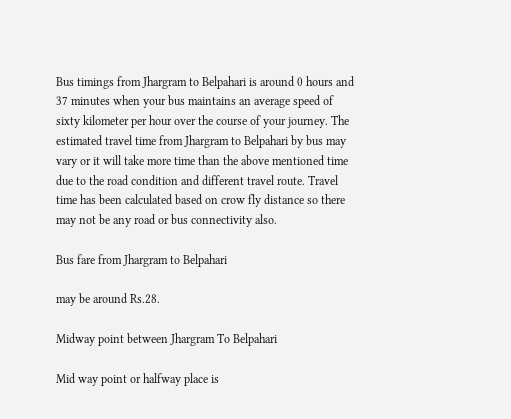Bus timings from Jhargram to Belpahari is around 0 hours and 37 minutes when your bus maintains an average speed of sixty kilometer per hour over the course of your journey. The estimated travel time from Jhargram to Belpahari by bus may vary or it will take more time than the above mentioned time due to the road condition and different travel route. Travel time has been calculated based on crow fly distance so there may not be any road or bus connectivity also.

Bus fare from Jhargram to Belpahari

may be around Rs.28.

Midway point between Jhargram To Belpahari

Mid way point or halfway place is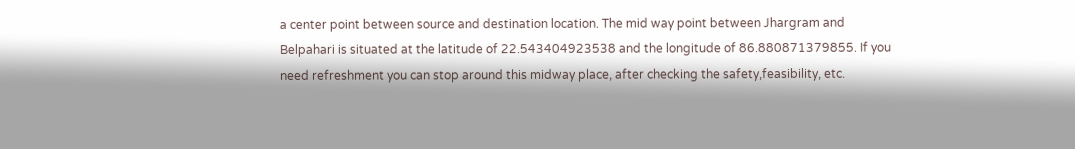a center point between source and destination location. The mid way point between Jhargram and Belpahari is situated at the latitude of 22.543404923538 and the longitude of 86.880871379855. If you need refreshment you can stop around this midway place, after checking the safety,feasibility, etc.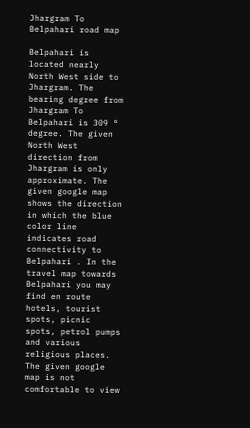Jhargram To Belpahari road map

Belpahari is located nearly North West side to Jhargram. The bearing degree from Jhargram To Belpahari is 309 ° degree. The given North West direction from Jhargram is only approximate. The given google map shows the direction in which the blue color line indicates road connectivity to Belpahari . In the travel map towards Belpahari you may find en route hotels, tourist spots, picnic spots, petrol pumps and various religious places. The given google map is not comfortable to view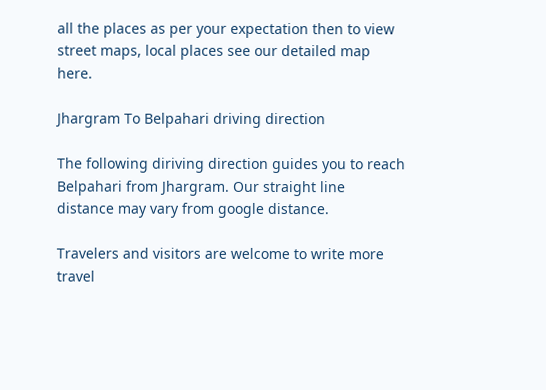all the places as per your expectation then to view street maps, local places see our detailed map here.

Jhargram To Belpahari driving direction

The following diriving direction guides you to reach Belpahari from Jhargram. Our straight line distance may vary from google distance.

Travelers and visitors are welcome to write more travel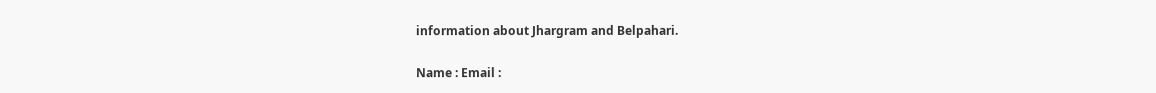information about Jhargram and Belpahari.

Name : Email :